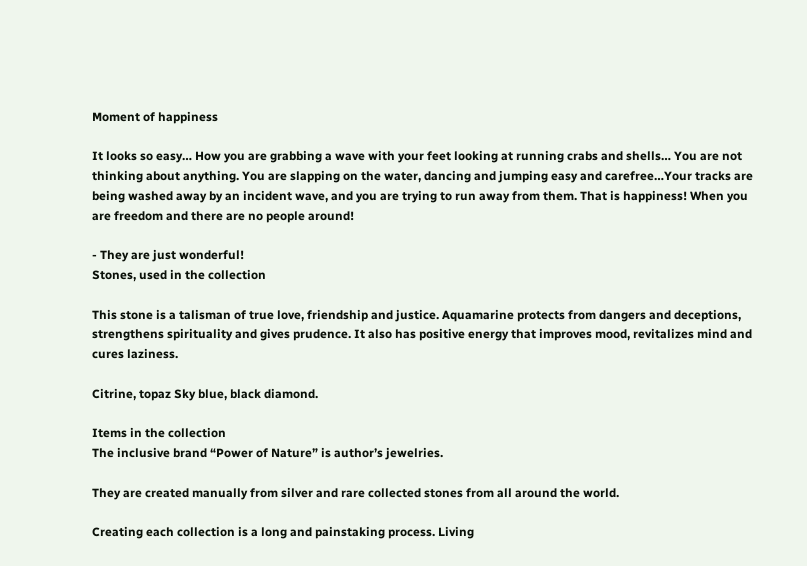Moment of happiness

It looks so easy… How you are grabbing a wave with your feet looking at running crabs and shells… You are not thinking about anything. You are slapping on the water, dancing and jumping easy and carefree…Your tracks are being washed away by an incident wave, and you are trying to run away from them. That is happiness! When you are freedom and there are no people around!

- They are just wonderful!
Stones, used in the collection

This stone is a talisman of true love, friendship and justice. Aquamarine protects from dangers and deceptions, strengthens spirituality and gives prudence. It also has positive energy that improves mood, revitalizes mind and cures laziness.

Citrine, topaz Sky blue, black diamond.

Items in the collection
The inclusive brand “Power of Nature” is author’s jewelries.

They are created manually from silver and rare collected stones from all around the world.

Creating each collection is a long and painstaking process. Living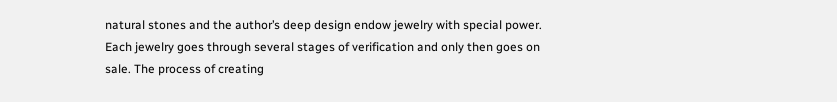natural stones and the author’s deep design endow jewelry with special power. Each jewelry goes through several stages of verification and only then goes on sale. The process of creating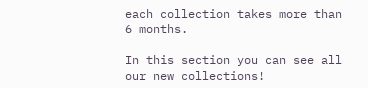each collection takes more than 6 months.

In this section you can see all our new collections!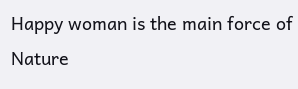Happy woman is the main force of Nature